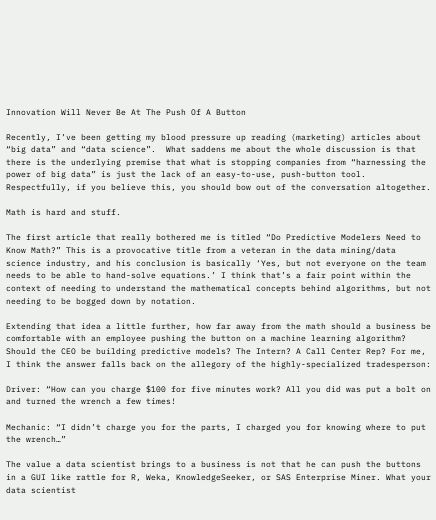Innovation Will Never Be At The Push Of A Button

Recently, I’ve been getting my blood pressure up reading (marketing) articles about “big data” and “data science”.  What saddens me about the whole discussion is that there is the underlying premise that what is stopping companies from “harnessing the power of big data” is just the lack of an easy-to-use, push-button tool. Respectfully, if you believe this, you should bow out of the conversation altogether.

Math is hard and stuff.

The first article that really bothered me is titled “Do Predictive Modelers Need to Know Math?” This is a provocative title from a veteran in the data mining/data science industry, and his conclusion is basically ‘Yes, but not everyone on the team needs to be able to hand-solve equations.’ I think that’s a fair point within the context of needing to understand the mathematical concepts behind algorithms, but not needing to be bogged down by notation.

Extending that idea a little further, how far away from the math should a business be comfortable with an employee pushing the button on a machine learning algorithm? Should the CEO be building predictive models? The Intern? A Call Center Rep? For me, I think the answer falls back on the allegory of the highly-specialized tradesperson:

Driver: “How can you charge $100 for five minutes work? All you did was put a bolt on and turned the wrench a few times!

Mechanic: “I didn’t charge you for the parts, I charged you for knowing where to put the wrench…”

The value a data scientist brings to a business is not that he can push the buttons in a GUI like rattle for R, Weka, KnowledgeSeeker, or SAS Enterprise Miner. What your data scientist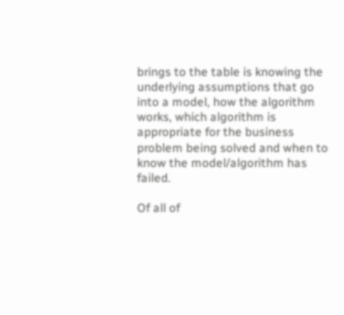brings to the table is knowing the underlying assumptions that go into a model, how the algorithm works, which algorithm is appropriate for the business problem being solved and when to know the model/algorithm has failed.

Of all of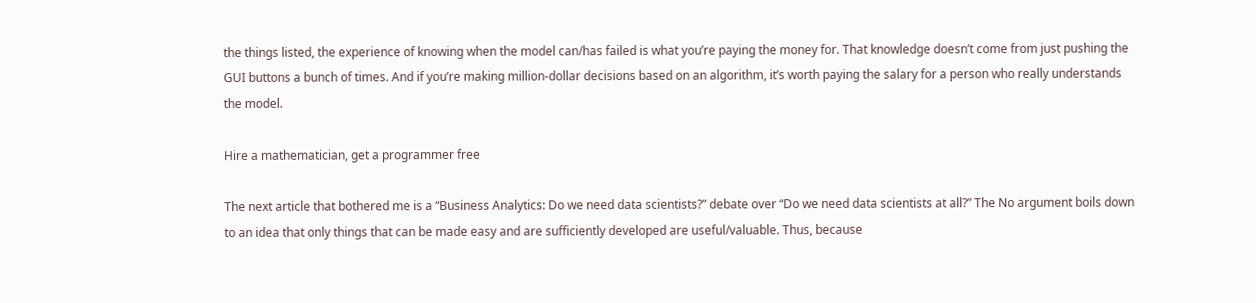the things listed, the experience of knowing when the model can/has failed is what you’re paying the money for. That knowledge doesn’t come from just pushing the GUI buttons a bunch of times. And if you’re making million-dollar decisions based on an algorithm, it’s worth paying the salary for a person who really understands the model.

Hire a mathematician, get a programmer free

The next article that bothered me is a “Business Analytics: Do we need data scientists?” debate over “Do we need data scientists at all?” The No argument boils down to an idea that only things that can be made easy and are sufficiently developed are useful/valuable. Thus, because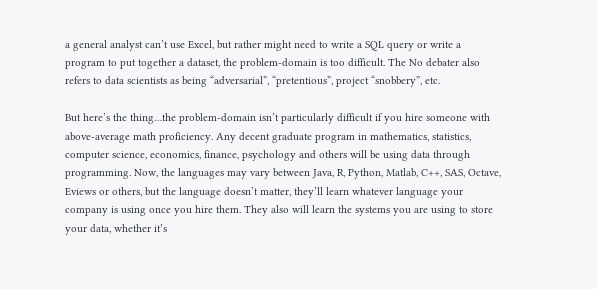a general analyst can’t use Excel, but rather might need to write a SQL query or write a program to put together a dataset, the problem-domain is too difficult. The No debater also refers to data scientists as being “adversarial”, “pretentious”, project “snobbery”, etc.

But here’s the thing…the problem-domain isn’t particularly difficult if you hire someone with above-average math proficiency. Any decent graduate program in mathematics, statistics, computer science, economics, finance, psychology and others will be using data through programming. Now, the languages may vary between Java, R, Python, Matlab, C++, SAS, Octave, Eviews or others, but the language doesn’t matter, they’ll learn whatever language your company is using once you hire them. They also will learn the systems you are using to store your data, whether it’s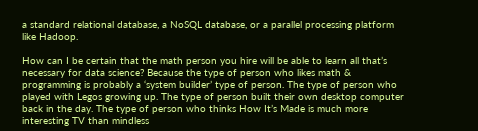a standard relational database, a NoSQL database, or a parallel processing platform like Hadoop.

How can I be certain that the math person you hire will be able to learn all that’s necessary for data science? Because the type of person who likes math & programming is probably a ‘system builder’ type of person. The type of person who played with Legos growing up. The type of person built their own desktop computer back in the day. The type of person who thinks How It’s Made is much more interesting TV than mindless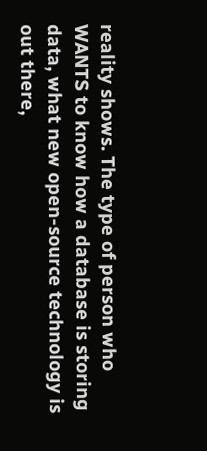reality shows. The type of person who WANTS to know how a database is storing data, what new open-source technology is out there,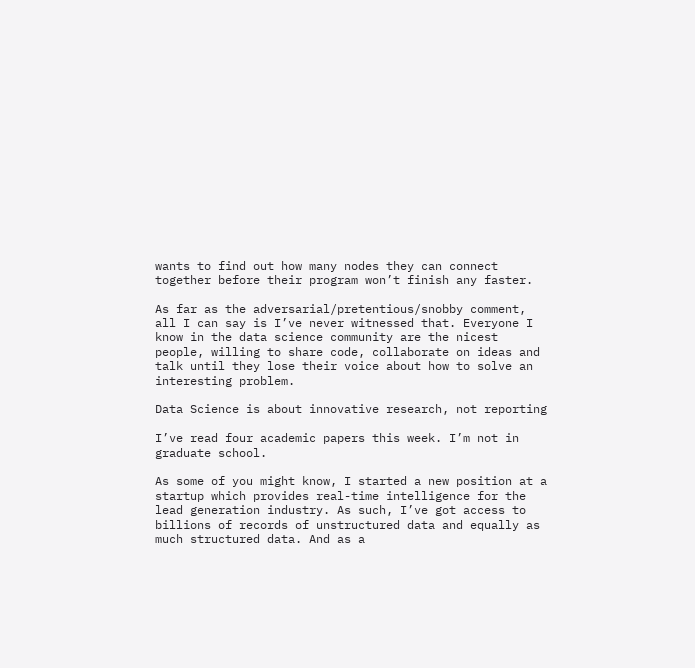wants to find out how many nodes they can connect together before their program won’t finish any faster.

As far as the adversarial/pretentious/snobby comment, all I can say is I’ve never witnessed that. Everyone I know in the data science community are the nicest people, willing to share code, collaborate on ideas and talk until they lose their voice about how to solve an interesting problem.

Data Science is about innovative research, not reporting

I’ve read four academic papers this week. I’m not in graduate school.

As some of you might know, I started a new position at a startup which provides real-time intelligence for the lead generation industry. As such, I’ve got access to billions of records of unstructured data and equally as much structured data. And as a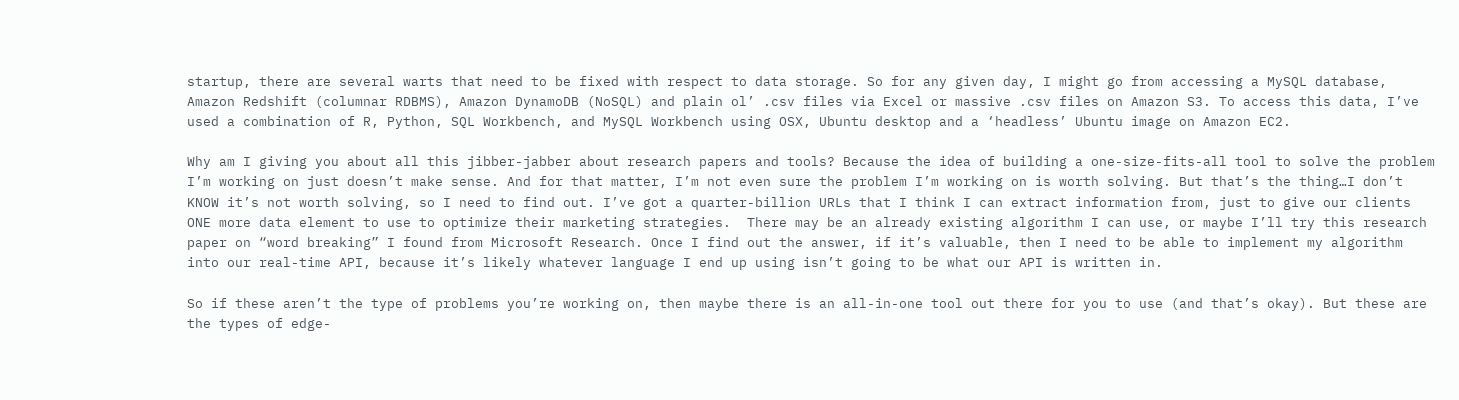startup, there are several warts that need to be fixed with respect to data storage. So for any given day, I might go from accessing a MySQL database, Amazon Redshift (columnar RDBMS), Amazon DynamoDB (NoSQL) and plain ol’ .csv files via Excel or massive .csv files on Amazon S3. To access this data, I’ve used a combination of R, Python, SQL Workbench, and MySQL Workbench using OSX, Ubuntu desktop and a ‘headless’ Ubuntu image on Amazon EC2.

Why am I giving you about all this jibber-jabber about research papers and tools? Because the idea of building a one-size-fits-all tool to solve the problem I’m working on just doesn’t make sense. And for that matter, I’m not even sure the problem I’m working on is worth solving. But that’s the thing…I don’t KNOW it’s not worth solving, so I need to find out. I’ve got a quarter-billion URLs that I think I can extract information from, just to give our clients ONE more data element to use to optimize their marketing strategies.  There may be an already existing algorithm I can use, or maybe I’ll try this research paper on “word breaking” I found from Microsoft Research. Once I find out the answer, if it’s valuable, then I need to be able to implement my algorithm into our real-time API, because it’s likely whatever language I end up using isn’t going to be what our API is written in.

So if these aren’t the type of problems you’re working on, then maybe there is an all-in-one tool out there for you to use (and that’s okay). But these are the types of edge-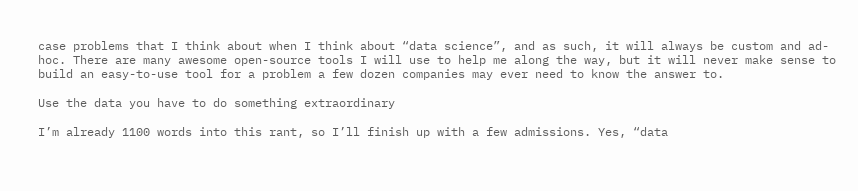case problems that I think about when I think about “data science”, and as such, it will always be custom and ad-hoc. There are many awesome open-source tools I will use to help me along the way, but it will never make sense to build an easy-to-use tool for a problem a few dozen companies may ever need to know the answer to.

Use the data you have to do something extraordinary

I’m already 1100 words into this rant, so I’ll finish up with a few admissions. Yes, “data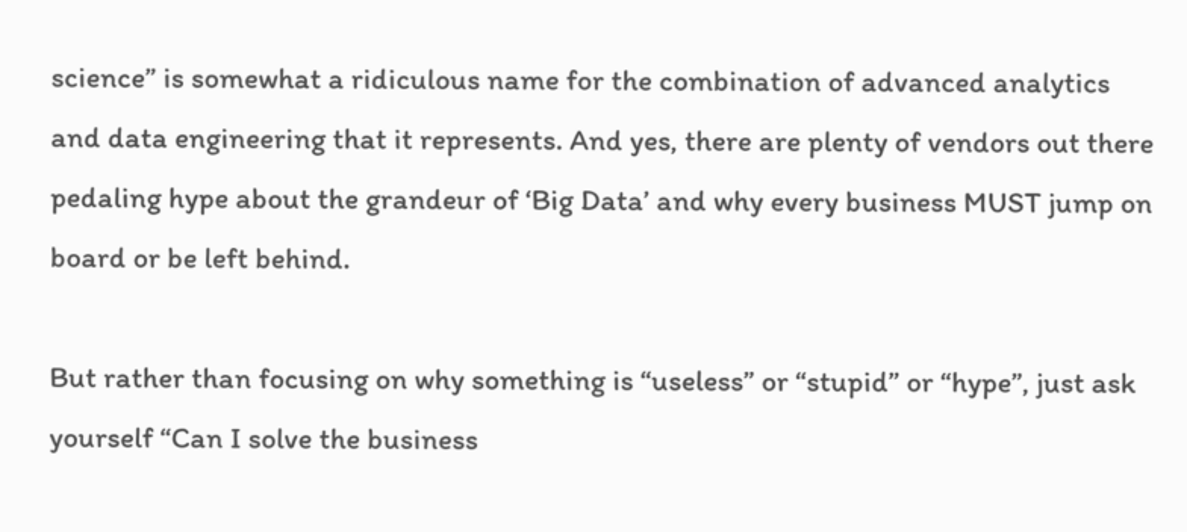science” is somewhat a ridiculous name for the combination of advanced analytics and data engineering that it represents. And yes, there are plenty of vendors out there pedaling hype about the grandeur of ‘Big Data’ and why every business MUST jump on board or be left behind.

But rather than focusing on why something is “useless” or “stupid” or “hype”, just ask yourself “Can I solve the business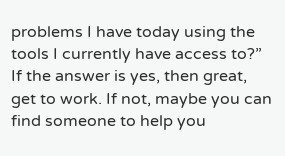problems I have today using the tools I currently have access to?” If the answer is yes, then great, get to work. If not, maybe you can find someone to help you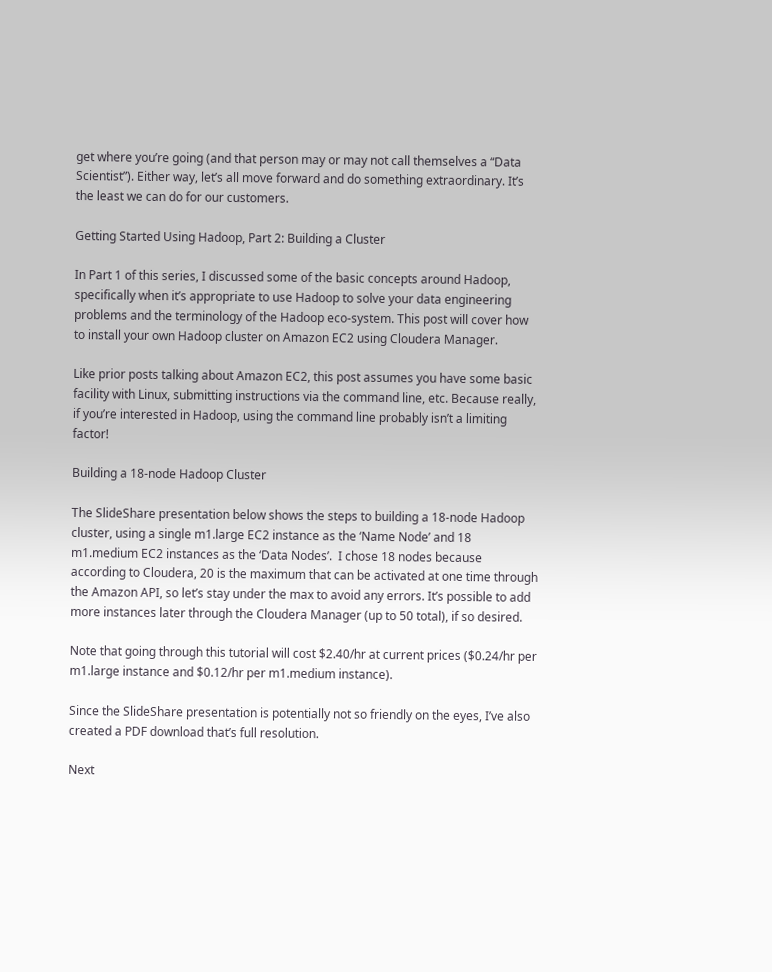get where you’re going (and that person may or may not call themselves a “Data Scientist”). Either way, let’s all move forward and do something extraordinary. It’s the least we can do for our customers.

Getting Started Using Hadoop, Part 2: Building a Cluster

In Part 1 of this series, I discussed some of the basic concepts around Hadoop, specifically when it’s appropriate to use Hadoop to solve your data engineering problems and the terminology of the Hadoop eco-system. This post will cover how to install your own Hadoop cluster on Amazon EC2 using Cloudera Manager.

Like prior posts talking about Amazon EC2, this post assumes you have some basic facility with Linux, submitting instructions via the command line, etc. Because really, if you’re interested in Hadoop, using the command line probably isn’t a limiting factor!

Building a 18-node Hadoop Cluster

The SlideShare presentation below shows the steps to building a 18-node Hadoop cluster, using a single m1.large EC2 instance as the ‘Name Node’ and 18 m1.medium EC2 instances as the ‘Data Nodes’.  I chose 18 nodes because according to Cloudera, 20 is the maximum that can be activated at one time through the Amazon API, so let’s stay under the max to avoid any errors. It’s possible to add more instances later through the Cloudera Manager (up to 50 total), if so desired.

Note that going through this tutorial will cost $2.40/hr at current prices ($0.24/hr per m1.large instance and $0.12/hr per m1.medium instance).

Since the SlideShare presentation is potentially not so friendly on the eyes, I’ve also created a PDF download that’s full resolution.

Next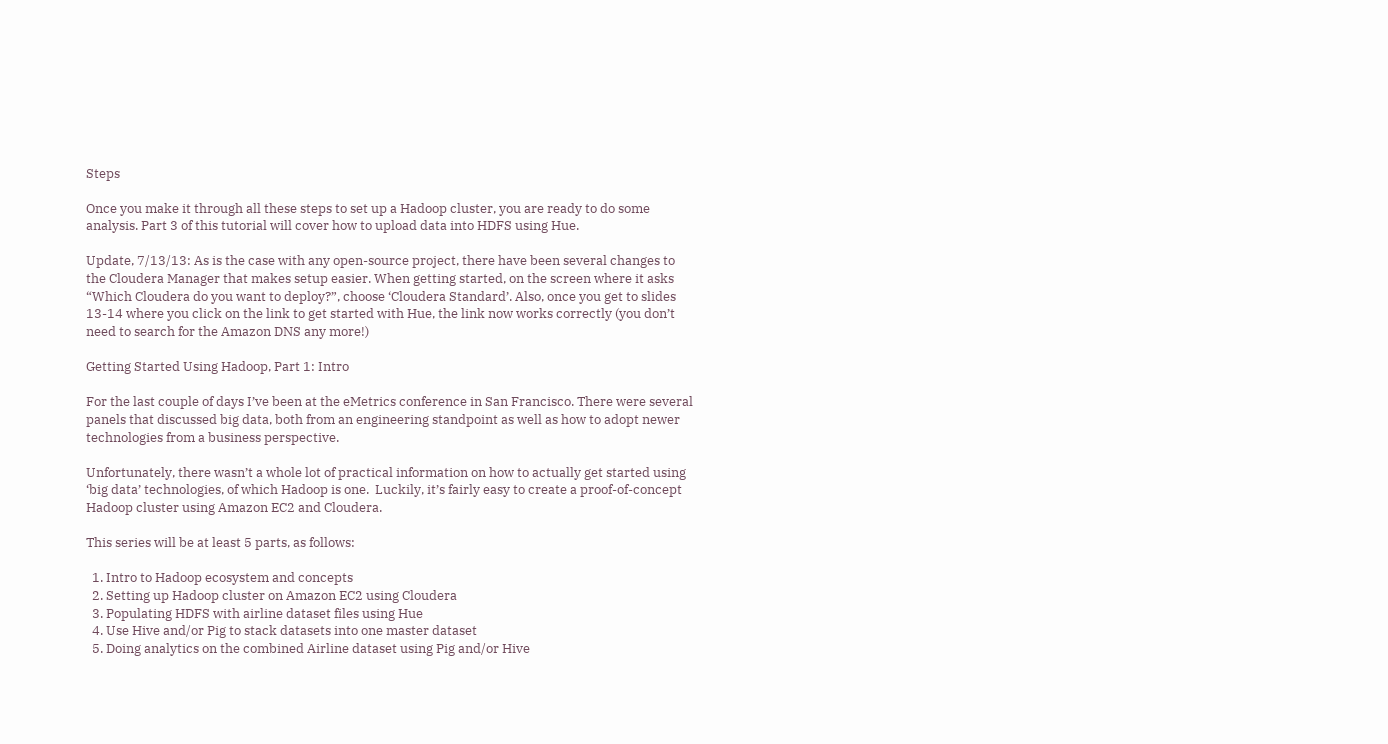Steps

Once you make it through all these steps to set up a Hadoop cluster, you are ready to do some analysis. Part 3 of this tutorial will cover how to upload data into HDFS using Hue.

Update, 7/13/13: As is the case with any open-source project, there have been several changes to the Cloudera Manager that makes setup easier. When getting started, on the screen where it asks “Which Cloudera do you want to deploy?”, choose ‘Cloudera Standard’. Also, once you get to slides 13-14 where you click on the link to get started with Hue, the link now works correctly (you don’t need to search for the Amazon DNS any more!)

Getting Started Using Hadoop, Part 1: Intro

For the last couple of days I’ve been at the eMetrics conference in San Francisco. There were several panels that discussed big data, both from an engineering standpoint as well as how to adopt newer technologies from a business perspective.

Unfortunately, there wasn’t a whole lot of practical information on how to actually get started using ‘big data’ technologies, of which Hadoop is one.  Luckily, it’s fairly easy to create a proof-of-concept Hadoop cluster using Amazon EC2 and Cloudera.

This series will be at least 5 parts, as follows:

  1. Intro to Hadoop ecosystem and concepts
  2. Setting up Hadoop cluster on Amazon EC2 using Cloudera
  3. Populating HDFS with airline dataset files using Hue
  4. Use Hive and/or Pig to stack datasets into one master dataset
  5. Doing analytics on the combined Airline dataset using Pig and/or Hive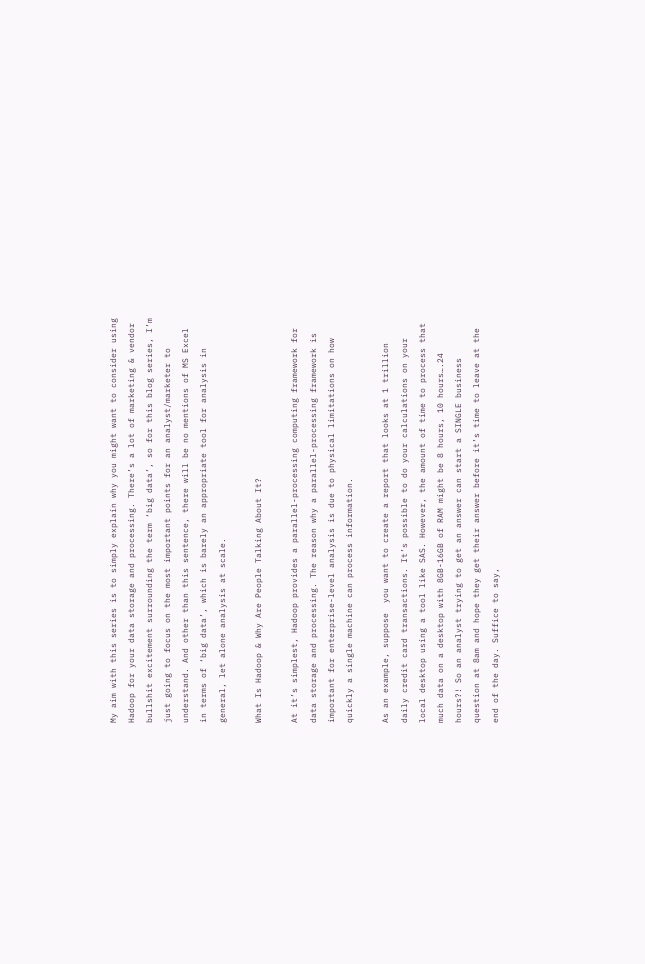My aim with this series is to simply explain why you might want to consider using Hadoop for your data storage and processing. There’s a lot of marketing & vendor bullshit excitement surrounding the term ‘big data’, so for this blog series, I’m just going to focus on the most important points for an analyst/marketer to understand. And other than this sentence, there will be no mentions of MS Excel in terms of ‘big data’, which is barely an appropriate tool for analysis in general, let alone analysis at scale.

What Is Hadoop & Why Are People Talking About It?

At it’s simplest, Hadoop provides a parallel-processing computing framework for data storage and processing. The reason why a parallel-processing framework is important for enterprise-level analysis is due to physical limitations on how quickly a single machine can process information.

As an example, suppose  you want to create a report that looks at 1 trillion daily credit card transactions. It’s possible to do your calculations on your local desktop using a tool like SAS. However, the amount of time to process that much data on a desktop with 8GB-16GB of RAM might be 8 hours, 10 hours….24 hours?! So an analyst trying to get an answer can start a SINGLE business question at 8am and hope they get their answer before it’s time to leave at the end of the day. Suffice to say,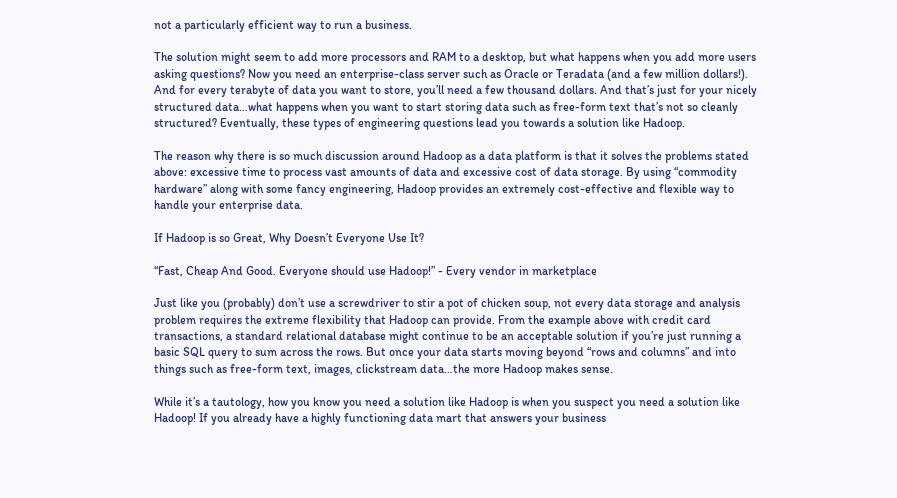not a particularly efficient way to run a business.

The solution might seem to add more processors and RAM to a desktop, but what happens when you add more users asking questions? Now you need an enterprise-class server such as Oracle or Teradata (and a few million dollars!). And for every terabyte of data you want to store, you’ll need a few thousand dollars. And that’s just for your nicely structured data…what happens when you want to start storing data such as free-form text that’s not so cleanly structured? Eventually, these types of engineering questions lead you towards a solution like Hadoop.

The reason why there is so much discussion around Hadoop as a data platform is that it solves the problems stated above: excessive time to process vast amounts of data and excessive cost of data storage. By using “commodity hardware” along with some fancy engineering, Hadoop provides an extremely cost-effective and flexible way to handle your enterprise data.

If Hadoop is so Great, Why Doesn’t Everyone Use It?

“Fast, Cheap And Good. Everyone should use Hadoop!” - Every vendor in marketplace

Just like you (probably) don’t use a screwdriver to stir a pot of chicken soup, not every data storage and analysis problem requires the extreme flexibility that Hadoop can provide. From the example above with credit card transactions, a standard relational database might continue to be an acceptable solution if you’re just running a basic SQL query to sum across the rows. But once your data starts moving beyond “rows and columns” and into things such as free-form text, images, clickstream data…the more Hadoop makes sense.

While it’s a tautology, how you know you need a solution like Hadoop is when you suspect you need a solution like Hadoop! If you already have a highly functioning data mart that answers your business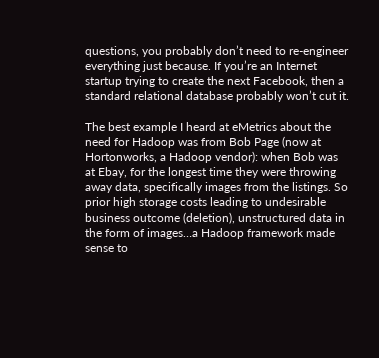questions, you probably don’t need to re-engineer everything just because. If you’re an Internet startup trying to create the next Facebook, then a standard relational database probably won’t cut it.

The best example I heard at eMetrics about the need for Hadoop was from Bob Page (now at Hortonworks, a Hadoop vendor): when Bob was at Ebay, for the longest time they were throwing away data, specifically images from the listings. So prior high storage costs leading to undesirable business outcome (deletion), unstructured data in the form of images…a Hadoop framework made sense to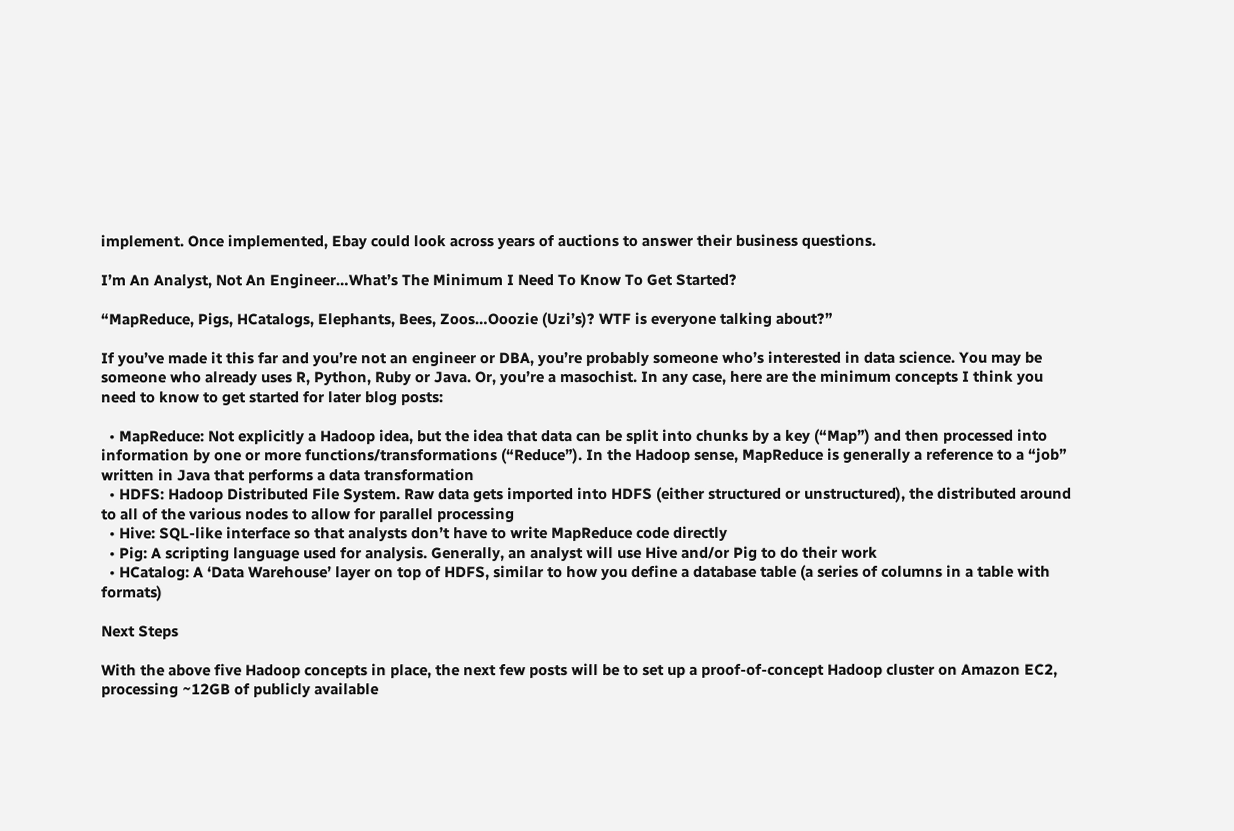implement. Once implemented, Ebay could look across years of auctions to answer their business questions.

I’m An Analyst, Not An Engineer…What’s The Minimum I Need To Know To Get Started?

“MapReduce, Pigs, HCatalogs, Elephants, Bees, Zoos…Ooozie (Uzi’s)? WTF is everyone talking about?”

If you’ve made it this far and you’re not an engineer or DBA, you’re probably someone who’s interested in data science. You may be someone who already uses R, Python, Ruby or Java. Or, you’re a masochist. In any case, here are the minimum concepts I think you need to know to get started for later blog posts:

  • MapReduce: Not explicitly a Hadoop idea, but the idea that data can be split into chunks by a key (“Map”) and then processed into information by one or more functions/transformations (“Reduce”). In the Hadoop sense, MapReduce is generally a reference to a “job” written in Java that performs a data transformation
  • HDFS: Hadoop Distributed File System. Raw data gets imported into HDFS (either structured or unstructured), the distributed around to all of the various nodes to allow for parallel processing
  • Hive: SQL-like interface so that analysts don’t have to write MapReduce code directly
  • Pig: A scripting language used for analysis. Generally, an analyst will use Hive and/or Pig to do their work
  • HCatalog: A ‘Data Warehouse’ layer on top of HDFS, similar to how you define a database table (a series of columns in a table with formats)

Next Steps

With the above five Hadoop concepts in place, the next few posts will be to set up a proof-of-concept Hadoop cluster on Amazon EC2, processing ~12GB of publicly available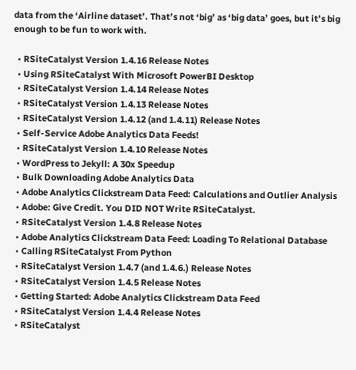data from the ‘Airline dataset’. That’s not ‘big’ as ‘big data’ goes, but it’s big enough to be fun to work with.

  • RSiteCatalyst Version 1.4.16 Release Notes
  • Using RSiteCatalyst With Microsoft PowerBI Desktop
  • RSiteCatalyst Version 1.4.14 Release Notes
  • RSiteCatalyst Version 1.4.13 Release Notes
  • RSiteCatalyst Version 1.4.12 (and 1.4.11) Release Notes
  • Self-Service Adobe Analytics Data Feeds!
  • RSiteCatalyst Version 1.4.10 Release Notes
  • WordPress to Jekyll: A 30x Speedup
  • Bulk Downloading Adobe Analytics Data
  • Adobe Analytics Clickstream Data Feed: Calculations and Outlier Analysis
  • Adobe: Give Credit. You DID NOT Write RSiteCatalyst.
  • RSiteCatalyst Version 1.4.8 Release Notes
  • Adobe Analytics Clickstream Data Feed: Loading To Relational Database
  • Calling RSiteCatalyst From Python
  • RSiteCatalyst Version 1.4.7 (and 1.4.6.) Release Notes
  • RSiteCatalyst Version 1.4.5 Release Notes
  • Getting Started: Adobe Analytics Clickstream Data Feed
  • RSiteCatalyst Version 1.4.4 Release Notes
  • RSiteCatalyst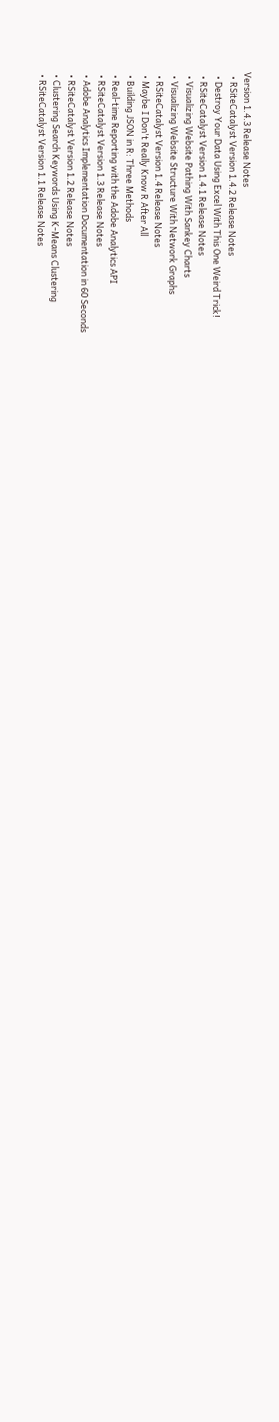Version 1.4.3 Release Notes
  • RSiteCatalyst Version 1.4.2 Release Notes
  • Destroy Your Data Using Excel With This One Weird Trick!
  • RSiteCatalyst Version 1.4.1 Release Notes
  • Visualizing Website Pathing With Sankey Charts
  • Visualizing Website Structure With Network Graphs
  • RSiteCatalyst Version 1.4 Release Notes
  • Maybe I Don't Really Know R After All
  • Building JSON in R: Three Methods
  • Real-time Reporting with the Adobe Analytics API
  • RSiteCatalyst Version 1.3 Release Notes
  • Adobe Analytics Implementation Documentation in 60 Seconds
  • RSiteCatalyst Version 1.2 Release Notes
  • Clustering Search Keywords Using K-Means Clustering
  • RSiteCatalyst Version 1.1 Release Notes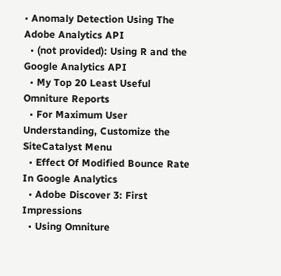• Anomaly Detection Using The Adobe Analytics API
  • (not provided): Using R and the Google Analytics API
  • My Top 20 Least Useful Omniture Reports
  • For Maximum User Understanding, Customize the SiteCatalyst Menu
  • Effect Of Modified Bounce Rate In Google Analytics
  • Adobe Discover 3: First Impressions
  • Using Omniture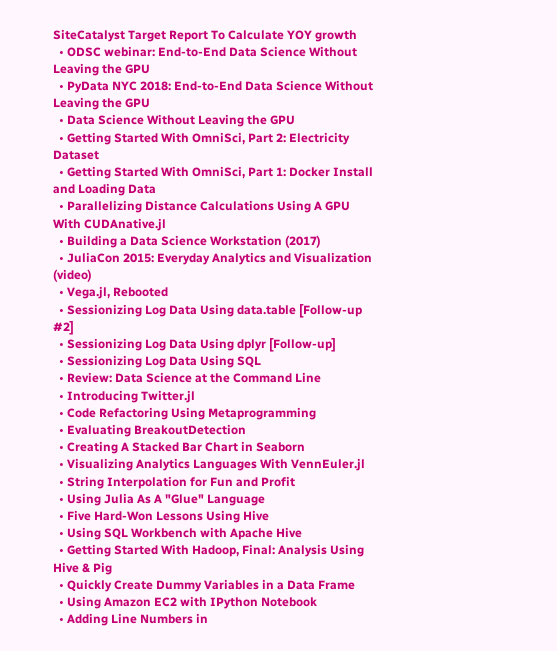SiteCatalyst Target Report To Calculate YOY growth
  • ODSC webinar: End-to-End Data Science Without Leaving the GPU
  • PyData NYC 2018: End-to-End Data Science Without Leaving the GPU
  • Data Science Without Leaving the GPU
  • Getting Started With OmniSci, Part 2: Electricity Dataset
  • Getting Started With OmniSci, Part 1: Docker Install and Loading Data
  • Parallelizing Distance Calculations Using A GPU With CUDAnative.jl
  • Building a Data Science Workstation (2017)
  • JuliaCon 2015: Everyday Analytics and Visualization (video)
  • Vega.jl, Rebooted
  • Sessionizing Log Data Using data.table [Follow-up #2]
  • Sessionizing Log Data Using dplyr [Follow-up]
  • Sessionizing Log Data Using SQL
  • Review: Data Science at the Command Line
  • Introducing Twitter.jl
  • Code Refactoring Using Metaprogramming
  • Evaluating BreakoutDetection
  • Creating A Stacked Bar Chart in Seaborn
  • Visualizing Analytics Languages With VennEuler.jl
  • String Interpolation for Fun and Profit
  • Using Julia As A "Glue" Language
  • Five Hard-Won Lessons Using Hive
  • Using SQL Workbench with Apache Hive
  • Getting Started With Hadoop, Final: Analysis Using Hive & Pig
  • Quickly Create Dummy Variables in a Data Frame
  • Using Amazon EC2 with IPython Notebook
  • Adding Line Numbers in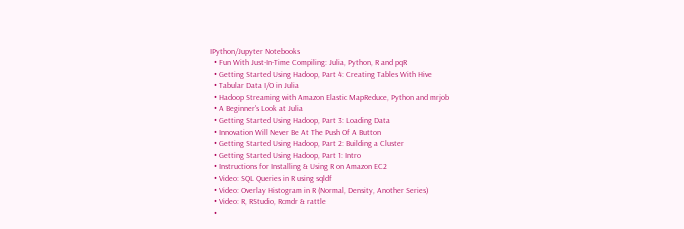IPython/Jupyter Notebooks
  • Fun With Just-In-Time Compiling: Julia, Python, R and pqR
  • Getting Started Using Hadoop, Part 4: Creating Tables With Hive
  • Tabular Data I/O in Julia
  • Hadoop Streaming with Amazon Elastic MapReduce, Python and mrjob
  • A Beginner's Look at Julia
  • Getting Started Using Hadoop, Part 3: Loading Data
  • Innovation Will Never Be At The Push Of A Button
  • Getting Started Using Hadoop, Part 2: Building a Cluster
  • Getting Started Using Hadoop, Part 1: Intro
  • Instructions for Installing & Using R on Amazon EC2
  • Video: SQL Queries in R using sqldf
  • Video: Overlay Histogram in R (Normal, Density, Another Series)
  • Video: R, RStudio, Rcmdr & rattle
  •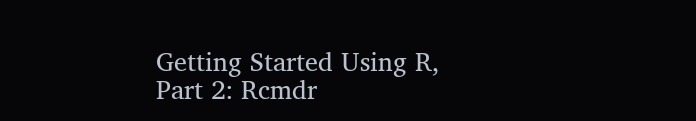Getting Started Using R, Part 2: Rcmdr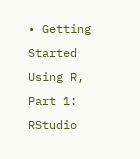• Getting Started Using R, Part 1: RStudio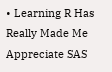• Learning R Has Really Made Me Appreciate SAS